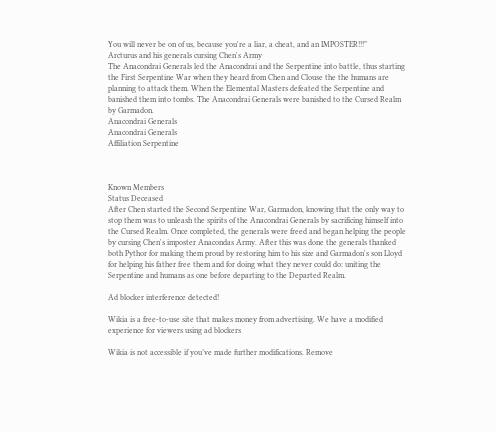You will never be on of us, because you're a liar, a cheat, and an IMPOSTER!!!”
Arcturus and his generals cursing Chen's Army
The Anacondrai Generals led the Anacondrai and the Serpentine into battle, thus starting the First Serpentine War when they heard from Chen and Clouse the the humans are planning to attack them. When the Elemental Masters defeated the Serpentine and banished them into tombs. The Anacondrai Generals were banished to the Cursed Realm by Garmadon.
Anacondrai Generals
Anacondrai Generals
Affiliation Serpentine



Known Members
Status Deceased
After Chen started the Second Serpentine War, Garmadon, knowing that the only way to stop them was to unleash the spirits of the Anacondrai Generals by sacrificing himself into the Cursed Realm. Once completed, the generals were freed and began helping the people by cursing Chen's imposter Anacondas Army. After this was done the generals thanked both Pythor for making them proud by restoring him to his size and Garmadon's son Lloyd for helping his father free them and for doing what they never could do: uniting the Serpentine and humans as one before departing to the Departed Realm.

Ad blocker interference detected!

Wikia is a free-to-use site that makes money from advertising. We have a modified experience for viewers using ad blockers

Wikia is not accessible if you’ve made further modifications. Remove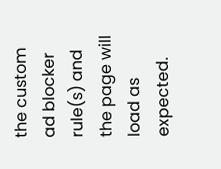the custom ad blocker rule(s) and the page will load as expected.